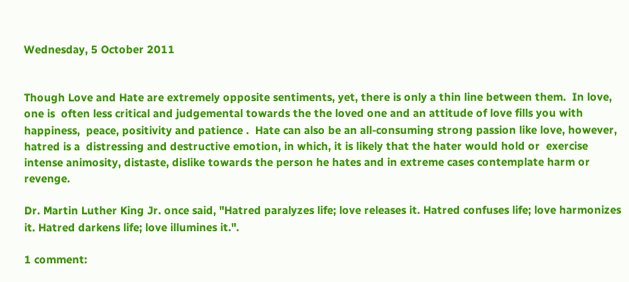Wednesday, 5 October 2011


Though Love and Hate are extremely opposite sentiments, yet, there is only a thin line between them.  In love, one is  often less critical and judgemental towards the the loved one and an attitude of love fills you with happiness,  peace, positivity and patience .  Hate can also be an all-consuming strong passion like love, however, hatred is a  distressing and destructive emotion, in which, it is likely that the hater would hold or  exercise intense animosity, distaste, dislike towards the person he hates and in extreme cases contemplate harm or revenge.

Dr. Martin Luther King Jr. once said, "Hatred paralyzes life; love releases it. Hatred confuses life; love harmonizes it. Hatred darkens life; love illumines it.".

1 comment: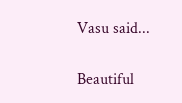Vasu said...

Beautiful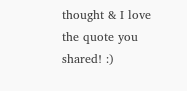thought & I love the quote you shared! :)